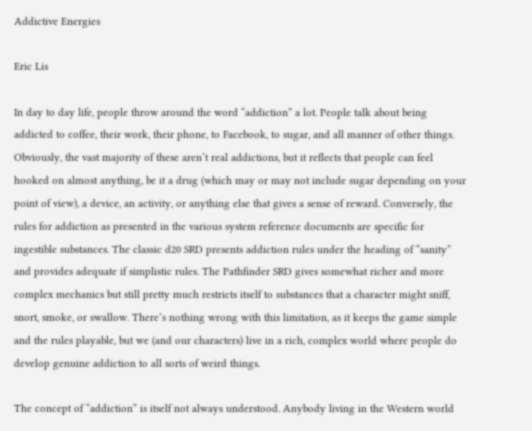Addictive Energies

Eric Lis

In day to day life, people throw around the word “addiction” a lot. People talk about being addicted to coffee, their work, their phone, to Facebook, to sugar, and all manner of other things. Obviously, the vast majority of these aren’t real addictions, but it reflects that people can feel hooked on almost anything, be it a drug (which may or may not include sugar depending on your point of view), a device, an activity, or anything else that gives a sense of reward. Conversely, the rules for addiction as presented in the various system reference documents are specific for ingestible substances. The classic d20 SRD presents addiction rules under the heading of “sanity” and provides adequate if simplistic rules. The Pathfinder SRD gives somewhat richer and more complex mechanics but still pretty much restricts itself to substances that a character might sniff, snort, smoke, or swallow. There’s nothing wrong with this limitation, as it keeps the game simple and the rules playable, but we (and our characters) live in a rich, complex world where people do develop genuine addiction to all sorts of weird things.

The concept of “addiction” is itself not always understood. Anybody living in the Western world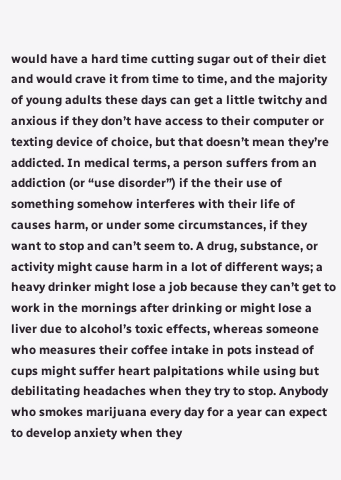would have a hard time cutting sugar out of their diet and would crave it from time to time, and the majority of young adults these days can get a little twitchy and anxious if they don’t have access to their computer or texting device of choice, but that doesn’t mean they’re addicted. In medical terms, a person suffers from an addiction (or “use disorder”) if the their use of something somehow interferes with their life of causes harm, or under some circumstances, if they want to stop and can’t seem to. A drug, substance, or activity might cause harm in a lot of different ways; a heavy drinker might lose a job because they can’t get to work in the mornings after drinking or might lose a liver due to alcohol’s toxic effects, whereas someone who measures their coffee intake in pots instead of cups might suffer heart palpitations while using but debilitating headaches when they try to stop. Anybody who smokes marijuana every day for a year can expect to develop anxiety when they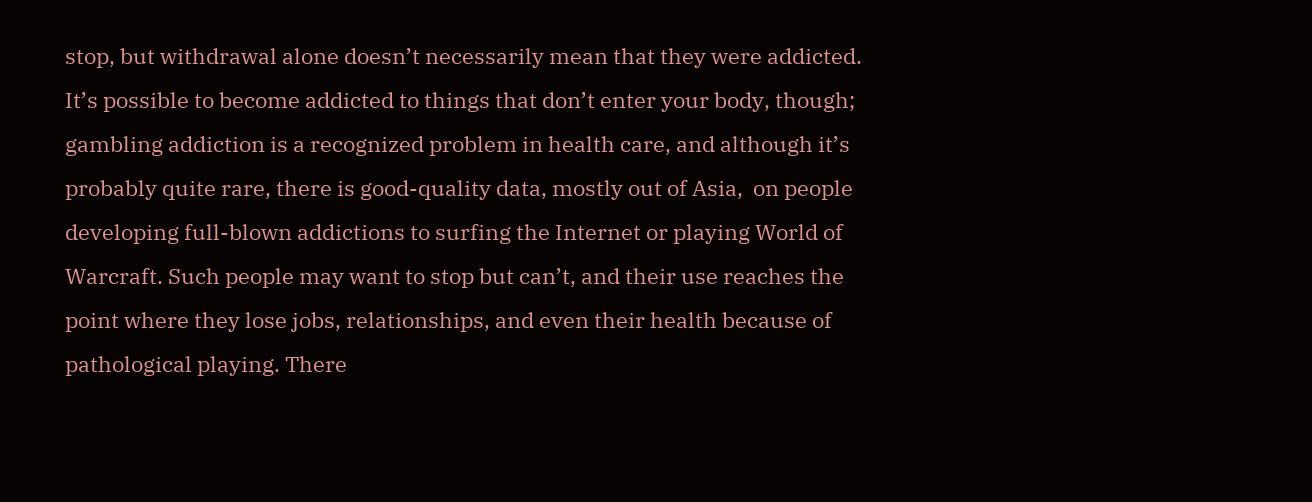stop, but withdrawal alone doesn’t necessarily mean that they were addicted. It’s possible to become addicted to things that don’t enter your body, though; gambling addiction is a recognized problem in health care, and although it’s probably quite rare, there is good-quality data, mostly out of Asia,  on people developing full-blown addictions to surfing the Internet or playing World of Warcraft. Such people may want to stop but can’t, and their use reaches the point where they lose jobs, relationships, and even their health because of pathological playing. There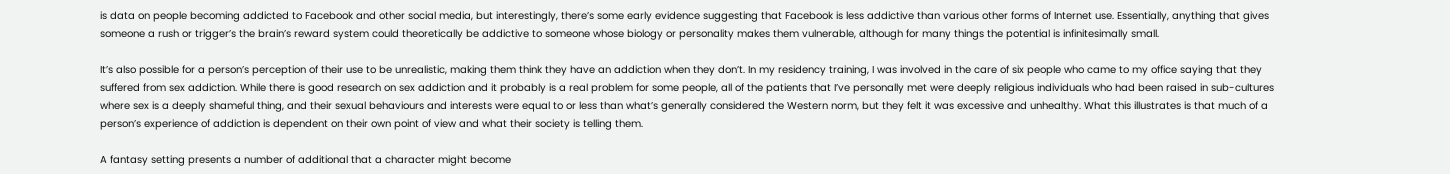is data on people becoming addicted to Facebook and other social media, but interestingly, there’s some early evidence suggesting that Facebook is less addictive than various other forms of Internet use. Essentially, anything that gives someone a rush or trigger’s the brain’s reward system could theoretically be addictive to someone whose biology or personality makes them vulnerable, although for many things the potential is infinitesimally small.

It’s also possible for a person’s perception of their use to be unrealistic, making them think they have an addiction when they don’t. In my residency training, I was involved in the care of six people who came to my office saying that they suffered from sex addiction. While there is good research on sex addiction and it probably is a real problem for some people, all of the patients that I’ve personally met were deeply religious individuals who had been raised in sub-cultures where sex is a deeply shameful thing, and their sexual behaviours and interests were equal to or less than what’s generally considered the Western norm, but they felt it was excessive and unhealthy. What this illustrates is that much of a person’s experience of addiction is dependent on their own point of view and what their society is telling them.

A fantasy setting presents a number of additional that a character might become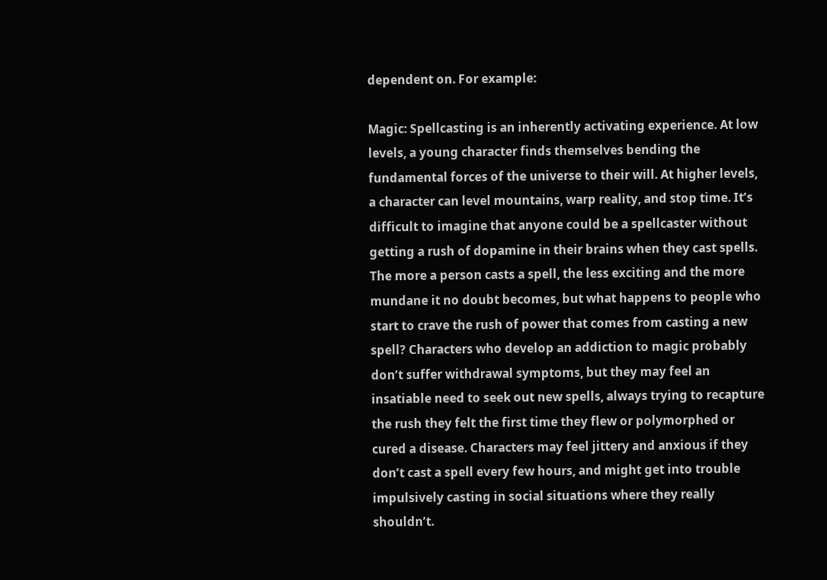dependent on. For example:

Magic: Spellcasting is an inherently activating experience. At low levels, a young character finds themselves bending the fundamental forces of the universe to their will. At higher levels, a character can level mountains, warp reality, and stop time. It’s difficult to imagine that anyone could be a spellcaster without getting a rush of dopamine in their brains when they cast spells. The more a person casts a spell, the less exciting and the more mundane it no doubt becomes, but what happens to people who start to crave the rush of power that comes from casting a new spell? Characters who develop an addiction to magic probably don’t suffer withdrawal symptoms, but they may feel an insatiable need to seek out new spells, always trying to recapture the rush they felt the first time they flew or polymorphed or cured a disease. Characters may feel jittery and anxious if they don’t cast a spell every few hours, and might get into trouble impulsively casting in social situations where they really shouldn’t.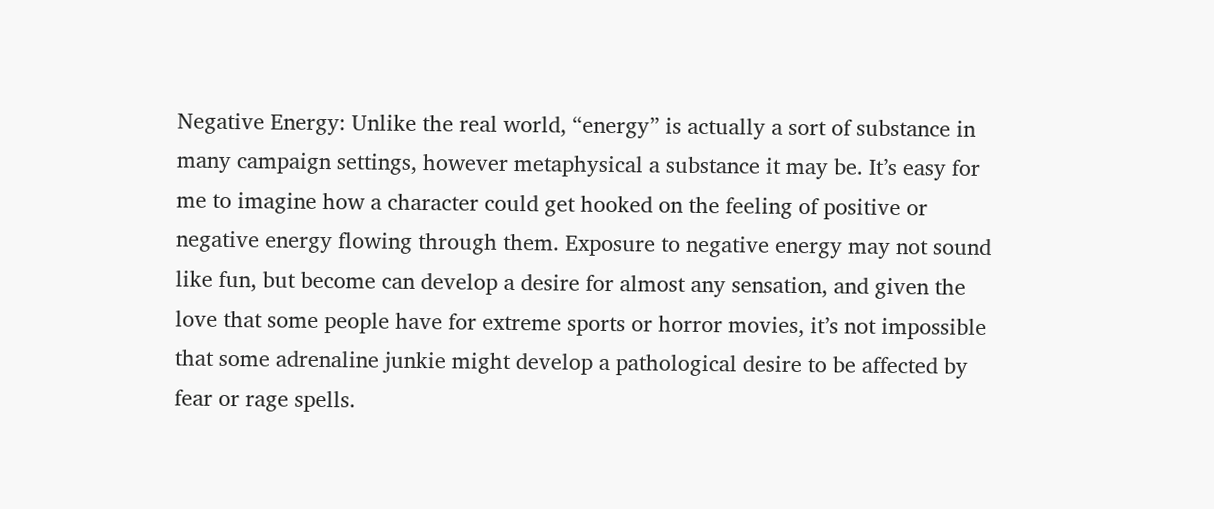Negative Energy: Unlike the real world, “energy” is actually a sort of substance in many campaign settings, however metaphysical a substance it may be. It’s easy for me to imagine how a character could get hooked on the feeling of positive or negative energy flowing through them. Exposure to negative energy may not sound like fun, but become can develop a desire for almost any sensation, and given the love that some people have for extreme sports or horror movies, it’s not impossible that some adrenaline junkie might develop a pathological desire to be affected by fear or rage spells.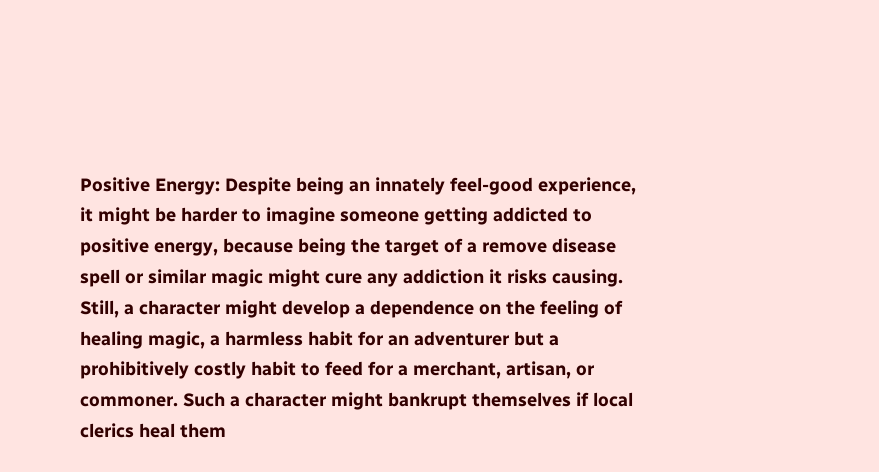Positive Energy: Despite being an innately feel-good experience, it might be harder to imagine someone getting addicted to positive energy, because being the target of a remove disease spell or similar magic might cure any addiction it risks causing. Still, a character might develop a dependence on the feeling of healing magic, a harmless habit for an adventurer but a prohibitively costly habit to feed for a merchant, artisan, or commoner. Such a character might bankrupt themselves if local clerics heal them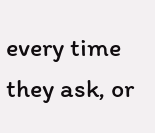every time they ask, or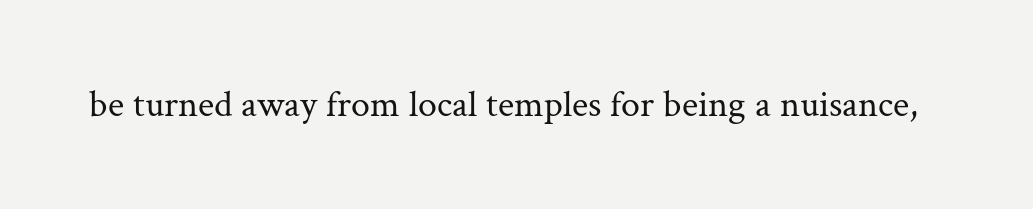be turned away from local temples for being a nuisance,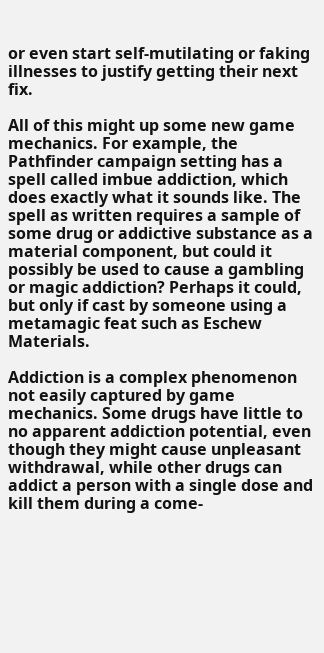or even start self-mutilating or faking illnesses to justify getting their next fix.

All of this might up some new game mechanics. For example, the Pathfinder campaign setting has a spell called imbue addiction, which does exactly what it sounds like. The spell as written requires a sample of some drug or addictive substance as a material component, but could it possibly be used to cause a gambling or magic addiction? Perhaps it could, but only if cast by someone using a metamagic feat such as Eschew Materials.

Addiction is a complex phenomenon not easily captured by game mechanics. Some drugs have little to no apparent addiction potential, even though they might cause unpleasant withdrawal, while other drugs can addict a person with a single dose and kill them during a come-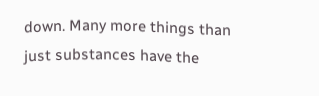down. Many more things than just substances have the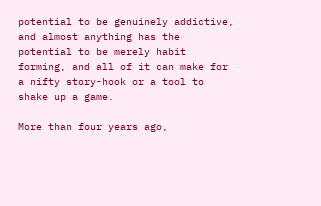potential to be genuinely addictive, and almost anything has the potential to be merely habit forming, and all of it can make for a nifty story-hook or a tool to shake up a game.

More than four years ago,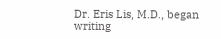Dr. Eris Lis, M.D., began writing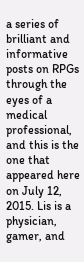a series of brilliant and informative posts on RPGs through the eyes of a medical professional, and this is the one that appeared here on July 12, 2015. Lis is a physician, gamer, and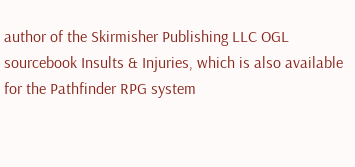author of the Skirmisher Publishing LLC OGL sourcebook Insults & Injuries, which is also available for the Pathfinder RPG system